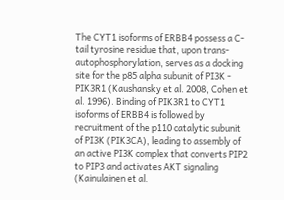The CYT1 isoforms of ERBB4 possess a C-tail tyrosine residue that, upon trans-autophosphorylation, serves as a docking site for the p85 alpha subunit of PI3K - PIK3R1 (Kaushansky et al. 2008, Cohen et al. 1996). Binding of PIK3R1 to CYT1 isoforms of ERBB4 is followed by recruitment of the p110 catalytic subunit of PI3K (PIK3CA), leading to assembly of an active PI3K complex that converts PIP2 to PIP3 and activates AKT signaling (Kainulainen et al.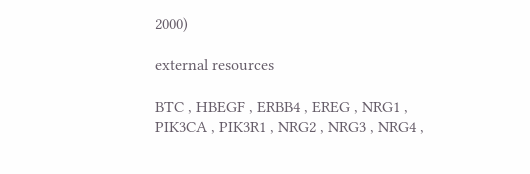2000)

external resources

BTC , HBEGF , ERBB4 , EREG , NRG1 , PIK3CA , PIK3R1 , NRG2 , NRG3 , NRG4 ,